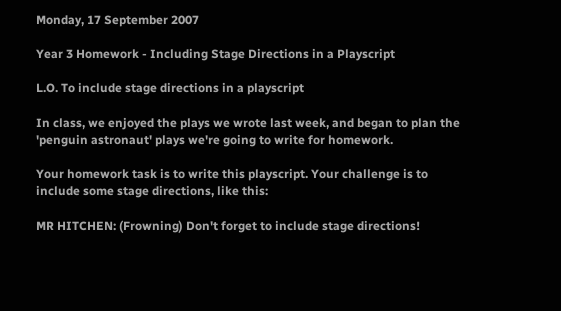Monday, 17 September 2007

Year 3 Homework - Including Stage Directions in a Playscript

L.O. To include stage directions in a playscript

In class, we enjoyed the plays we wrote last week, and began to plan the 'penguin astronaut' plays we're going to write for homework.

Your homework task is to write this playscript. Your challenge is to include some stage directions, like this:

MR HITCHEN: (Frowning) Don't forget to include stage directions!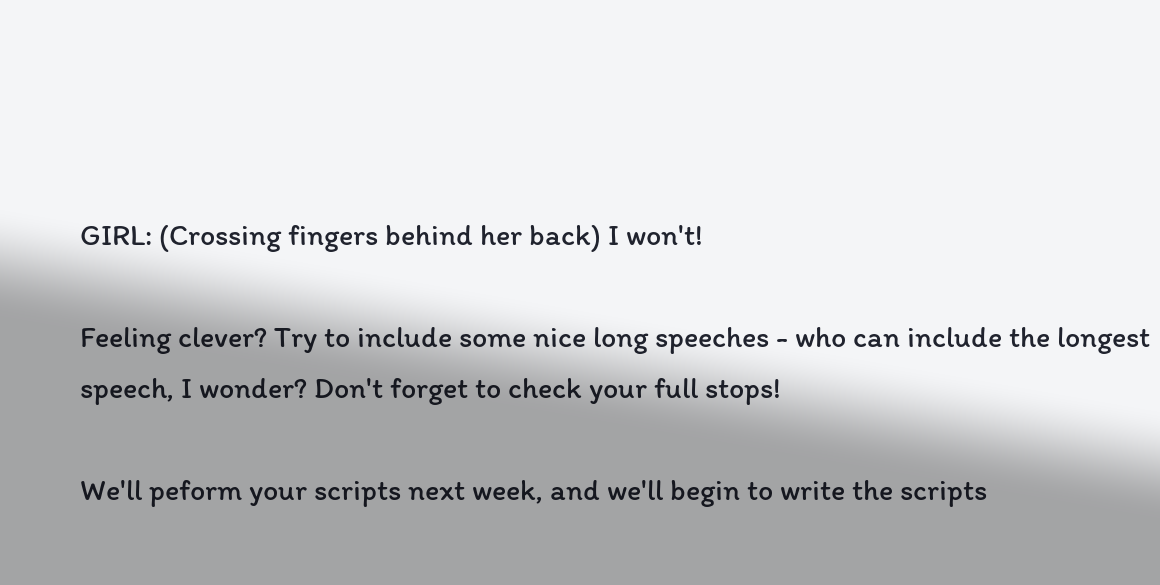GIRL: (Crossing fingers behind her back) I won't!

Feeling clever? Try to include some nice long speeches - who can include the longest speech, I wonder? Don't forget to check your full stops!

We'll peform your scripts next week, and we'll begin to write the scripts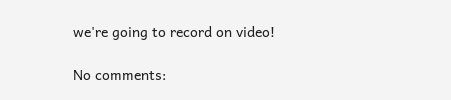we're going to record on video!

No comments: